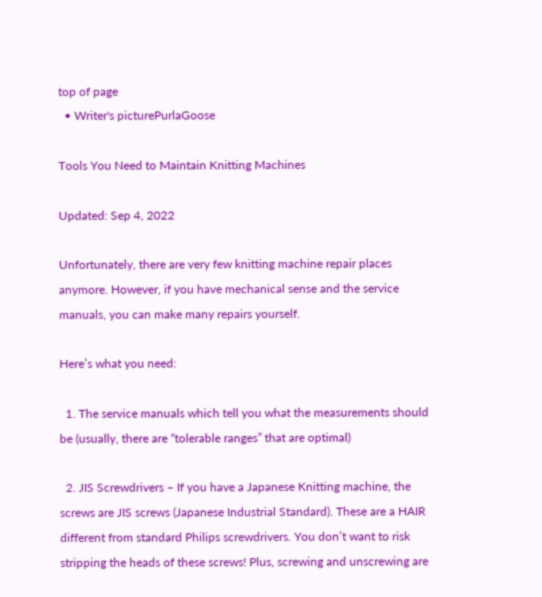top of page
  • Writer's picturePurlaGoose

Tools You Need to Maintain Knitting Machines

Updated: Sep 4, 2022

Unfortunately, there are very few knitting machine repair places anymore. However, if you have mechanical sense and the service manuals, you can make many repairs yourself.

Here’s what you need:

  1. The service manuals which tell you what the measurements should be (usually, there are “tolerable ranges” that are optimal)

  2. JIS Screwdrivers – If you have a Japanese Knitting machine, the screws are JIS screws (Japanese Industrial Standard). These are a HAIR different from standard Philips screwdrivers. You don’t want to risk stripping the heads of these screws! Plus, screwing and unscrewing are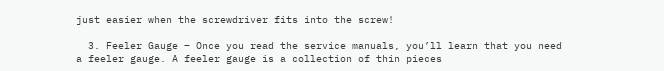just easier when the screwdriver fits into the screw!

  3. Feeler Gauge – Once you read the service manuals, you’ll learn that you need a feeler gauge. A feeler gauge is a collection of thin pieces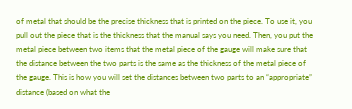of metal that should be the precise thickness that is printed on the piece. To use it, you pull out the piece that is the thickness that the manual says you need. Then, you put the metal piece between two items that the metal piece of the gauge will make sure that the distance between the two parts is the same as the thickness of the metal piece of the gauge. This is how you will set the distances between two parts to an “appropriate” distance (based on what the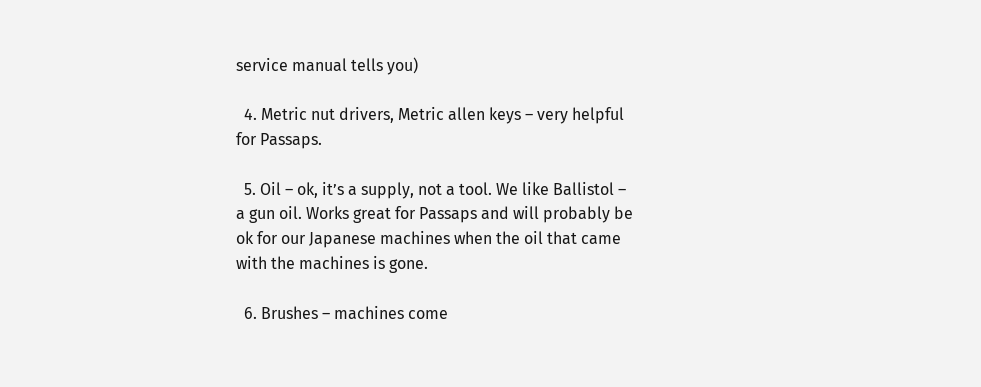service manual tells you)

  4. Metric nut drivers, Metric allen keys – very helpful for Passaps.

  5. Oil – ok, it’s a supply, not a tool. We like Ballistol – a gun oil. Works great for Passaps and will probably be ok for our Japanese machines when the oil that came with the machines is gone.

  6. Brushes – machines come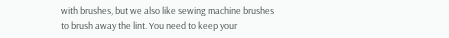with brushes, but we also like sewing machine brushes to brush away the lint. You need to keep your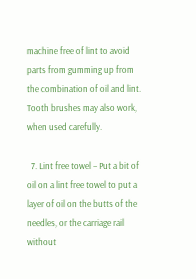machine free of lint to avoid parts from gumming up from the combination of oil and lint. Tooth brushes may also work, when used carefully.

  7. Lint free towel – Put a bit of oil on a lint free towel to put a layer of oil on the butts of the needles, or the carriage rail without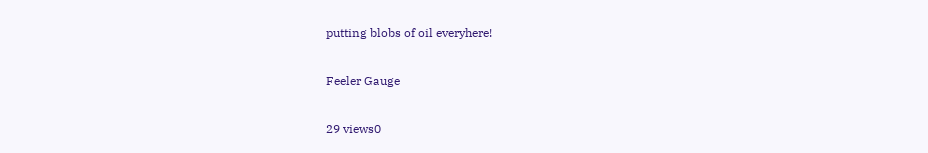putting blobs of oil everyhere!

Feeler Gauge

29 views0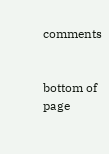comments


bottom of page